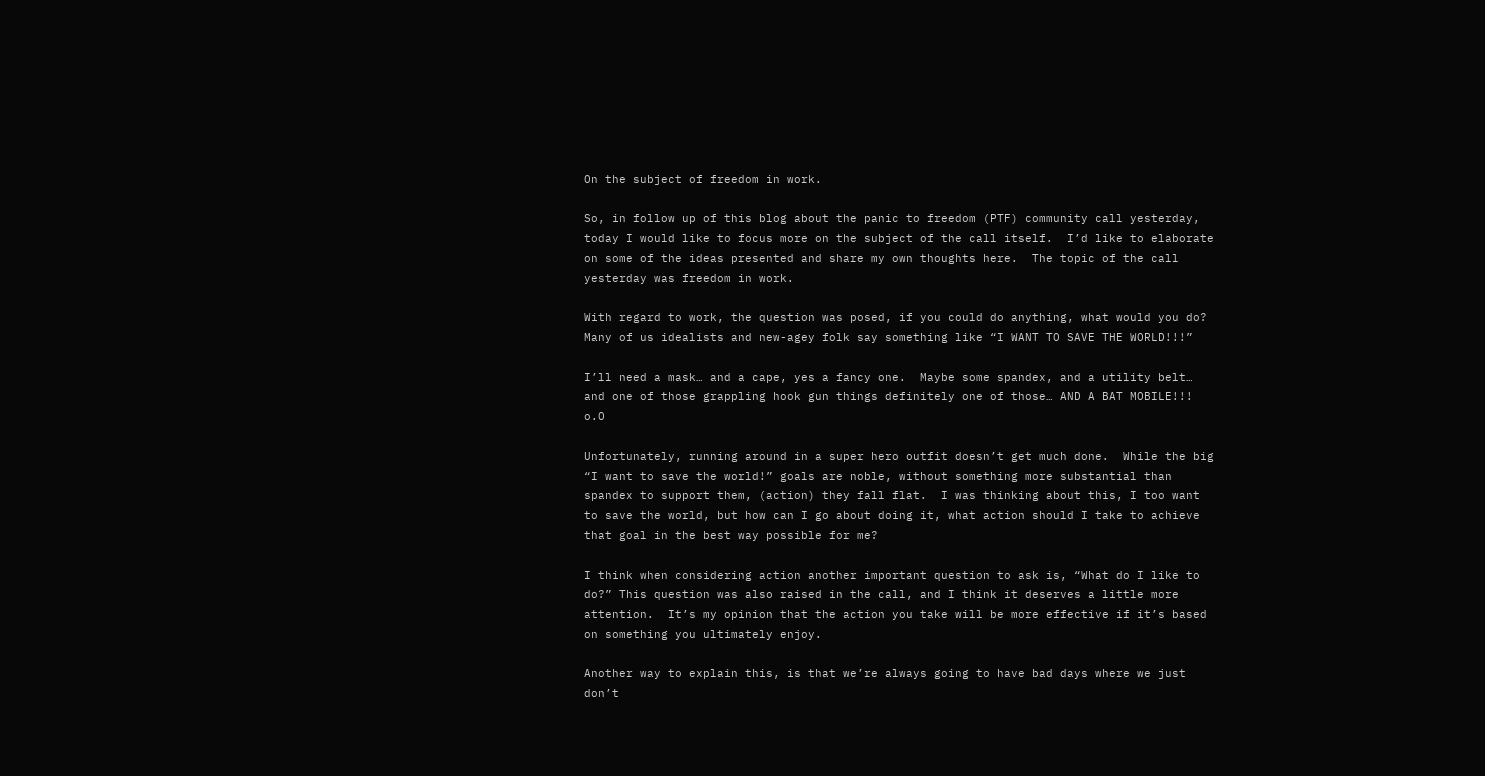On the subject of freedom in work.

So, in follow up of this blog about the panic to freedom (PTF) community call yesterday, today I would like to focus more on the subject of the call itself.  I’d like to elaborate on some of the ideas presented and share my own thoughts here.  The topic of the call yesterday was freedom in work.

With regard to work, the question was posed, if you could do anything, what would you do?  Many of us idealists and new-agey folk say something like “I WANT TO SAVE THE WORLD!!!”

I’ll need a mask… and a cape, yes a fancy one.  Maybe some spandex, and a utility belt… and one of those grappling hook gun things definitely one of those… AND A BAT MOBILE!!!     o.O

Unfortunately, running around in a super hero outfit doesn’t get much done.  While the big “I want to save the world!” goals are noble, without something more substantial than spandex to support them, (action) they fall flat.  I was thinking about this, I too want to save the world, but how can I go about doing it, what action should I take to achieve that goal in the best way possible for me?

I think when considering action another important question to ask is, “What do I like to do?” This question was also raised in the call, and I think it deserves a little more attention.  It’s my opinion that the action you take will be more effective if it’s based on something you ultimately enjoy.

Another way to explain this, is that we’re always going to have bad days where we just don’t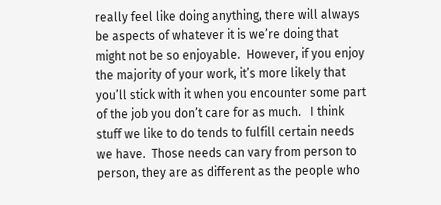really feel like doing anything, there will always be aspects of whatever it is we’re doing that might not be so enjoyable.  However, if you enjoy the majority of your work, it’s more likely that you’ll stick with it when you encounter some part of the job you don’t care for as much.   I think stuff we like to do tends to fulfill certain needs we have.  Those needs can vary from person to person, they are as different as the people who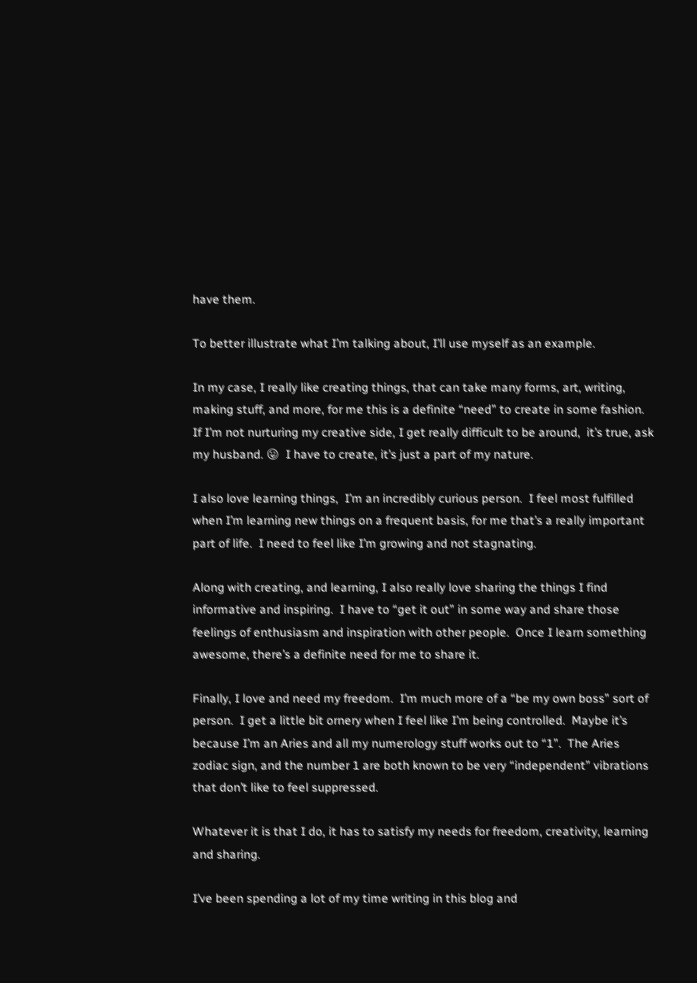have them.

To better illustrate what I’m talking about, I’ll use myself as an example.

In my case, I really like creating things, that can take many forms, art, writing, making stuff, and more, for me this is a definite “need” to create in some fashion.  If I’m not nurturing my creative side, I get really difficult to be around,  it’s true, ask my husband. 😛  I have to create, it’s just a part of my nature.

I also love learning things,  I’m an incredibly curious person.  I feel most fulfilled when I’m learning new things on a frequent basis, for me that’s a really important part of life.  I need to feel like I’m growing and not stagnating.

Along with creating, and learning, I also really love sharing the things I find informative and inspiring.  I have to “get it out” in some way and share those feelings of enthusiasm and inspiration with other people.  Once I learn something awesome, there’s a definite need for me to share it.

Finally, I love and need my freedom.  I’m much more of a “be my own boss” sort of person.  I get a little bit ornery when I feel like I’m being controlled.  Maybe it’s because I’m an Aries and all my numerology stuff works out to “1”.  The Aries zodiac sign, and the number 1 are both known to be very “independent” vibrations that don’t like to feel suppressed.

Whatever it is that I do, it has to satisfy my needs for freedom, creativity, learning and sharing.

I’ve been spending a lot of my time writing in this blog and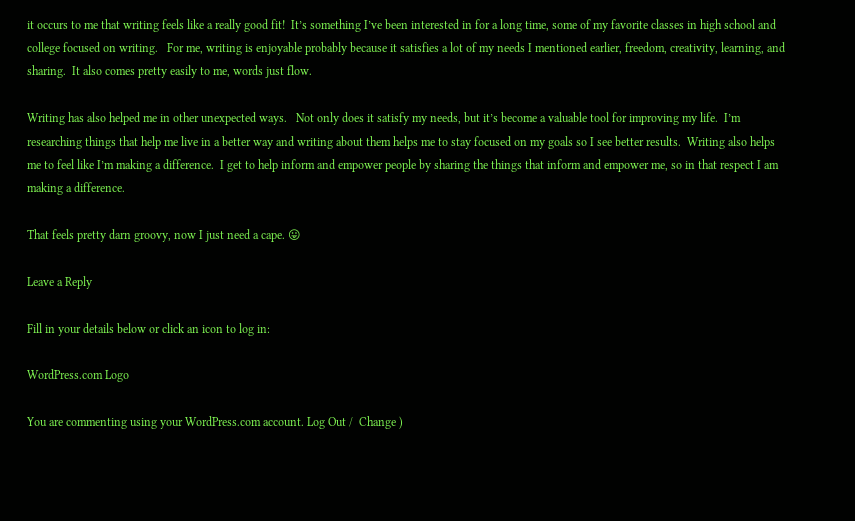it occurs to me that writing feels like a really good fit!  It’s something I’ve been interested in for a long time, some of my favorite classes in high school and college focused on writing.   For me, writing is enjoyable probably because it satisfies a lot of my needs I mentioned earlier, freedom, creativity, learning, and sharing.  It also comes pretty easily to me, words just flow.

Writing has also helped me in other unexpected ways.   Not only does it satisfy my needs, but it’s become a valuable tool for improving my life.  I’m researching things that help me live in a better way and writing about them helps me to stay focused on my goals so I see better results.  Writing also helps me to feel like I’m making a difference.  I get to help inform and empower people by sharing the things that inform and empower me, so in that respect I am making a difference.

That feels pretty darn groovy, now I just need a cape. 😛

Leave a Reply

Fill in your details below or click an icon to log in:

WordPress.com Logo

You are commenting using your WordPress.com account. Log Out /  Change )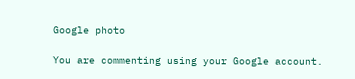Google photo

You are commenting using your Google account.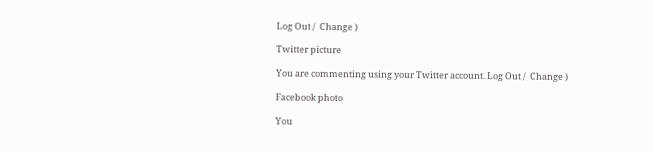Log Out /  Change )

Twitter picture

You are commenting using your Twitter account. Log Out /  Change )

Facebook photo

You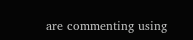are commenting using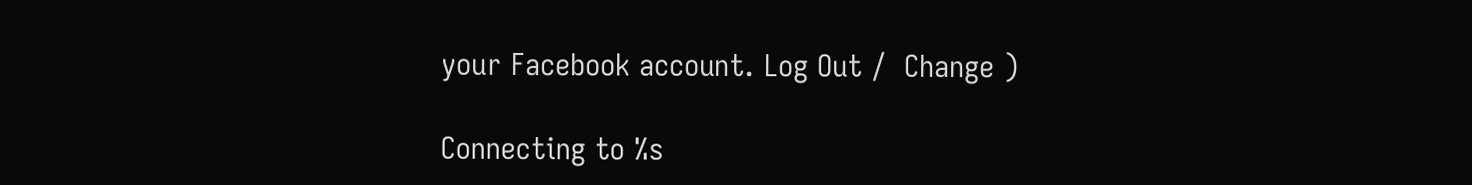your Facebook account. Log Out /  Change )

Connecting to %s